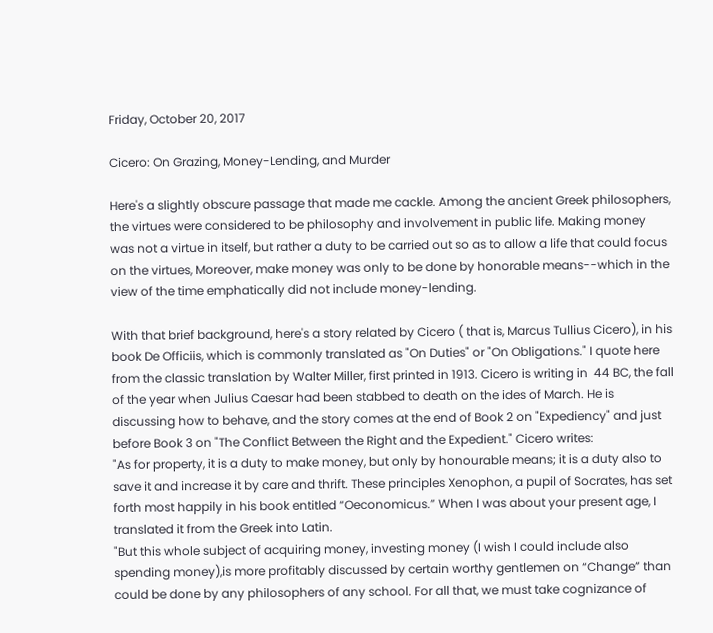Friday, October 20, 2017

Cicero: On Grazing, Money-Lending, and Murder

Here's a slightly obscure passage that made me cackle. Among the ancient Greek philosophers, the virtues were considered to be philosophy and involvement in public life. Making money was not a virtue in itself, but rather a duty to be carried out so as to allow a life that could focus on the virtues, Moreover, make money was only to be done by honorable means--which in the view of the time emphatically did not include money-lending.

With that brief background, here's a story related by Cicero ( that is, Marcus Tullius Cicero), in his book De Officiis, which is commonly translated as "On Duties" or "On Obligations." I quote here from the classic translation by Walter Miller, first printed in 1913. Cicero is writing in  44 BC, the fall of the year when Julius Caesar had been stabbed to death on the ides of March. He is discussing how to behave, and the story comes at the end of Book 2 on "Expediency" and just before Book 3 on "The Conflict Between the Right and the Expedient." Cicero writes:
"As for property, it is a duty to make money, but only by honourable means; it is a duty also to save it and increase it by care and thrift. These principles Xenophon, a pupil of Socrates, has set forth most happily in his book entitled “Oeconomicus.” When I was about your present age, I translated it from the Greek into Latin.
"But this whole subject of acquiring money, investing money (I wish I could include also spending money),is more profitably discussed by certain worthy gentlemen on “Change” than could be done by any philosophers of any school. For all that, we must take cognizance of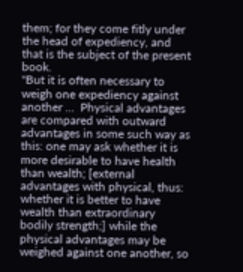them; for they come fitly under the head of expediency, and that is the subject of the present book.
"But it is often necessary to weigh one expediency against another ...  Physical advantages are compared with outward advantages in some such way as this: one may ask whether it is more desirable to have health than wealth; [external advantages with physical, thus: whether it is better to have wealth than extraordinary bodily strength;] while the physical advantages may be weighed against one another, so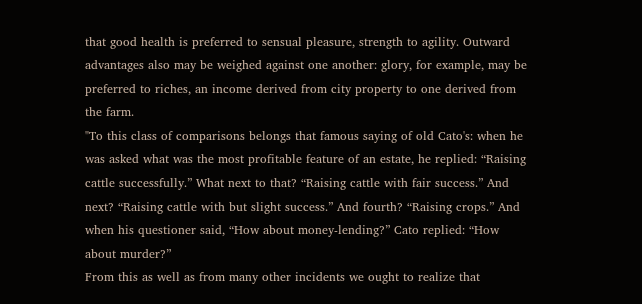that good health is preferred to sensual pleasure, strength to agility. Outward advantages also may be weighed against one another: glory, for example, may be preferred to riches, an income derived from city property to one derived from the farm.
"To this class of comparisons belongs that famous saying of old Cato's: when he was asked what was the most profitable feature of an estate, he replied: “Raising cattle successfully.” What next to that? “Raising cattle with fair success.” And next? “Raising cattle with but slight success.” And fourth? “Raising crops.” And when his questioner said, “How about money-lending?” Cato replied: “How about murder?”
From this as well as from many other incidents we ought to realize that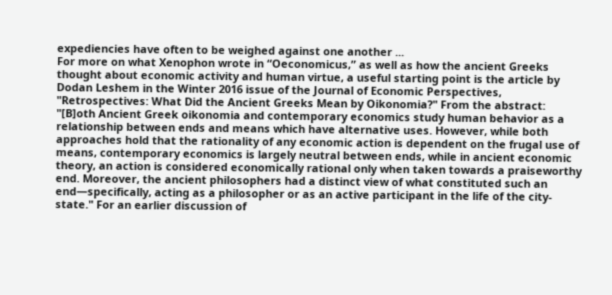expediencies have often to be weighed against one another ...
For more on what Xenophon wrote in “Oeconomicus,” as well as how the ancient Greeks thought about economic activity and human virtue, a useful starting point is the article by Dodan Leshem in the Winter 2016 issue of the Journal of Economic Perspectives, "Retrospectives: What Did the Ancient Greeks Mean by Oikonomia?" From the abstract: "[B]oth Ancient Greek oikonomia and contemporary economics study human behavior as a relationship between ends and means which have alternative uses. However, while both approaches hold that the rationality of any economic action is dependent on the frugal use of means, contemporary economics is largely neutral between ends, while in ancient economic theory, an action is considered economically rational only when taken towards a praiseworthy end. Moreover, the ancient philosophers had a distinct view of what constituted such an end—specifically, acting as a philosopher or as an active participant in the life of the city-state." For an earlier discussion of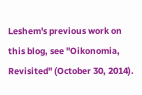Leshem's previous work on this blog, see "Oikonomia, Revisited" (October 30, 2014).